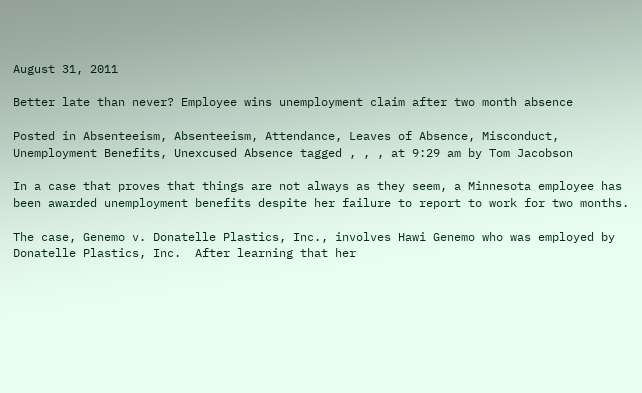August 31, 2011

Better late than never? Employee wins unemployment claim after two month absence

Posted in Absenteeism, Absenteeism, Attendance, Leaves of Absence, Misconduct, Unemployment Benefits, Unexcused Absence tagged , , , at 9:29 am by Tom Jacobson

In a case that proves that things are not always as they seem, a Minnesota employee has been awarded unemployment benefits despite her failure to report to work for two months.

The case, Genemo v. Donatelle Plastics, Inc., involves Hawi Genemo who was employed by Donatelle Plastics, Inc.  After learning that her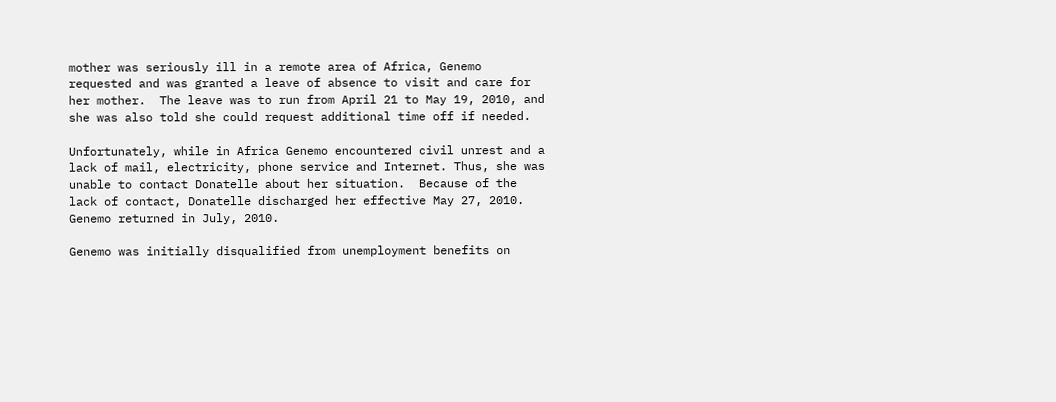mother was seriously ill in a remote area of Africa, Genemo requested and was granted a leave of absence to visit and care for her mother.  The leave was to run from April 21 to May 19, 2010, and she was also told she could request additional time off if needed.

Unfortunately, while in Africa Genemo encountered civil unrest and a lack of mail, electricity, phone service and Internet. Thus, she was unable to contact Donatelle about her situation.  Because of the lack of contact, Donatelle discharged her effective May 27, 2010.  Genemo returned in July, 2010.

Genemo was initially disqualified from unemployment benefits on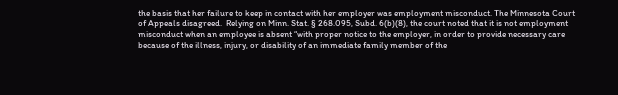the basis that her failure to keep in contact with her employer was employment misconduct. The Minnesota Court of Appeals disagreed.  Relying on Minn. Stat. § 268.095, Subd. 6(b)(8), the court noted that it is not employment misconduct when an employee is absent “with proper notice to the employer, in order to provide necessary care because of the illness, injury, or disability of an immediate family member of the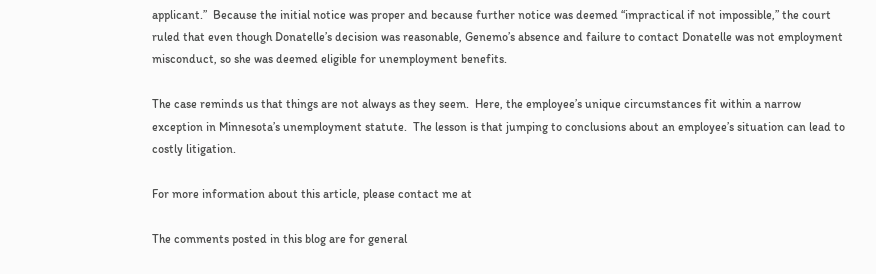applicant.”  Because the initial notice was proper and because further notice was deemed “impractical if not impossible,” the court ruled that even though Donatelle’s decision was reasonable, Genemo’s absence and failure to contact Donatelle was not employment misconduct, so she was deemed eligible for unemployment benefits.

The case reminds us that things are not always as they seem.  Here, the employee’s unique circumstances fit within a narrow exception in Minnesota’s unemployment statute.  The lesson is that jumping to conclusions about an employee’s situation can lead to costly litigation.

For more information about this article, please contact me at

The comments posted in this blog are for general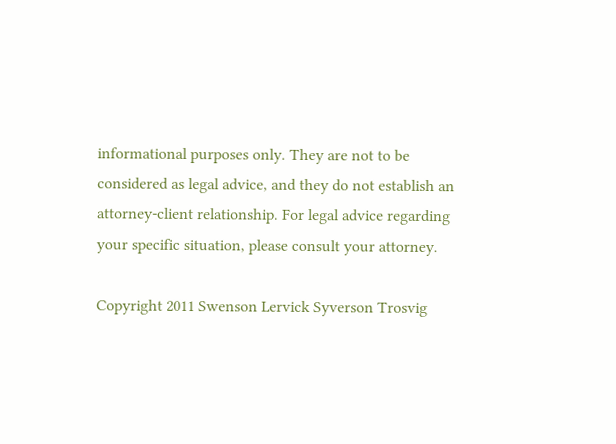informational purposes only. They are not to be considered as legal advice, and they do not establish an attorney-client relationship. For legal advice regarding your specific situation, please consult your attorney.

Copyright 2011 Swenson Lervick Syverson Trosvig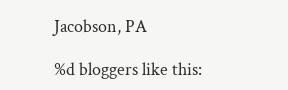Jacobson, PA

%d bloggers like this: